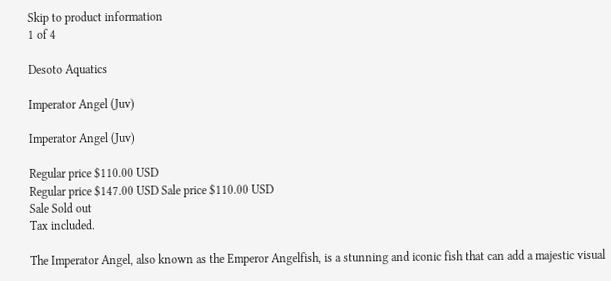Skip to product information
1 of 4

Desoto Aquatics

Imperator Angel (Juv)

Imperator Angel (Juv)

Regular price $110.00 USD
Regular price $147.00 USD Sale price $110.00 USD
Sale Sold out
Tax included.

The Imperator Angel, also known as the Emperor Angelfish, is a stunning and iconic fish that can add a majestic visual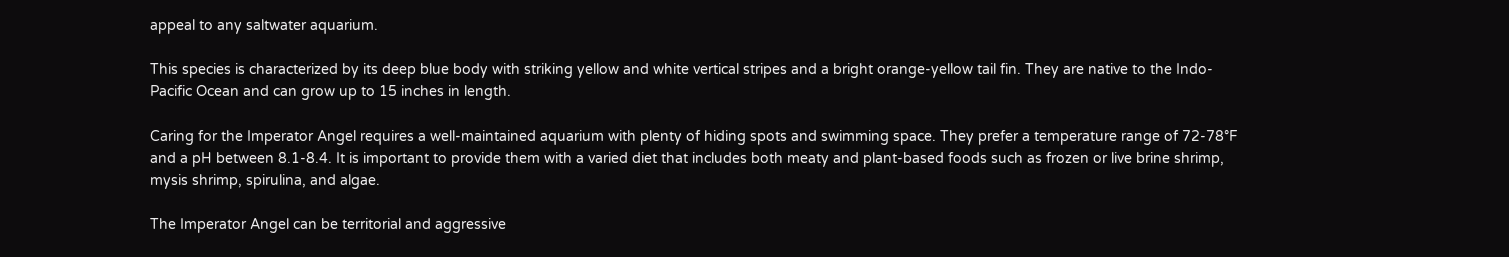appeal to any saltwater aquarium.

This species is characterized by its deep blue body with striking yellow and white vertical stripes and a bright orange-yellow tail fin. They are native to the Indo-Pacific Ocean and can grow up to 15 inches in length.

Caring for the Imperator Angel requires a well-maintained aquarium with plenty of hiding spots and swimming space. They prefer a temperature range of 72-78°F and a pH between 8.1-8.4. It is important to provide them with a varied diet that includes both meaty and plant-based foods such as frozen or live brine shrimp, mysis shrimp, spirulina, and algae.

The Imperator Angel can be territorial and aggressive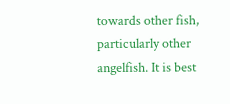towards other fish, particularly other angelfish. It is best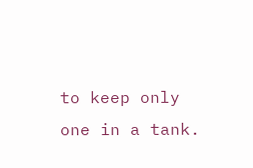to keep only one in a tank.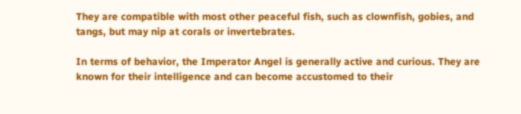They are compatible with most other peaceful fish, such as clownfish, gobies, and tangs, but may nip at corals or invertebrates.

In terms of behavior, the Imperator Angel is generally active and curious. They are known for their intelligence and can become accustomed to their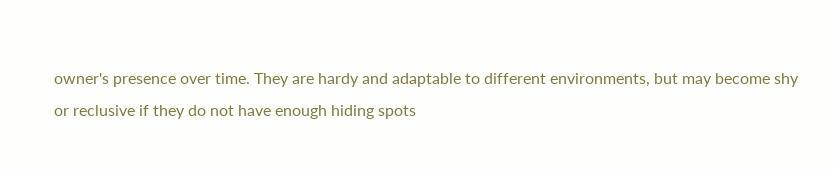owner's presence over time. They are hardy and adaptable to different environments, but may become shy or reclusive if they do not have enough hiding spots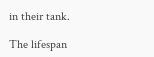in their tank.

The lifespan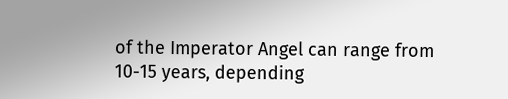of the Imperator Angel can range from 10-15 years, depending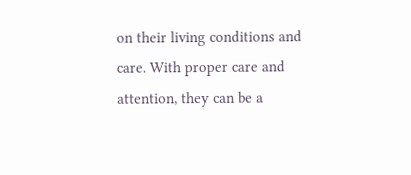on their living conditions and care. With proper care and attention, they can be a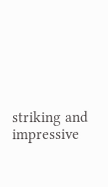striking and impressive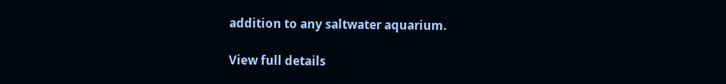addition to any saltwater aquarium.

View full details